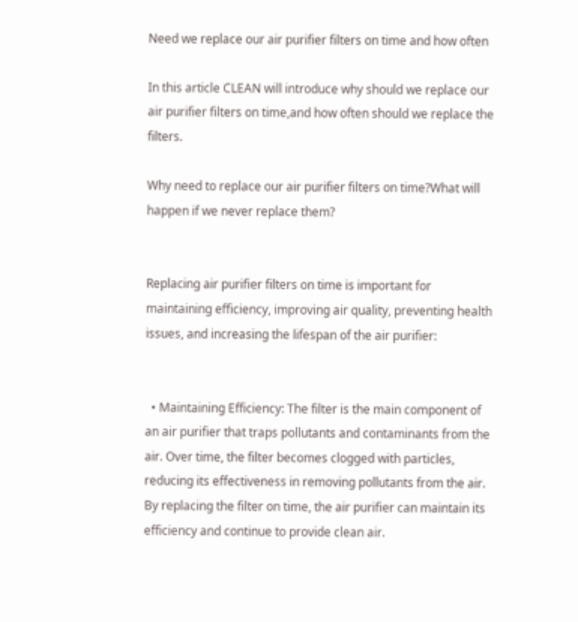Need we replace our air purifier filters on time and how often

In this article CLEAN will introduce why should we replace our air purifier filters on time,and how often should we replace the filters.

Why need to replace our air purifier filters on time?What will happen if we never replace them?


Replacing air purifier filters on time is important for maintaining efficiency, improving air quality, preventing health issues, and increasing the lifespan of the air purifier:


  • Maintaining Efficiency: The filter is the main component of an air purifier that traps pollutants and contaminants from the air. Over time, the filter becomes clogged with particles, reducing its effectiveness in removing pollutants from the air. By replacing the filter on time, the air purifier can maintain its efficiency and continue to provide clean air.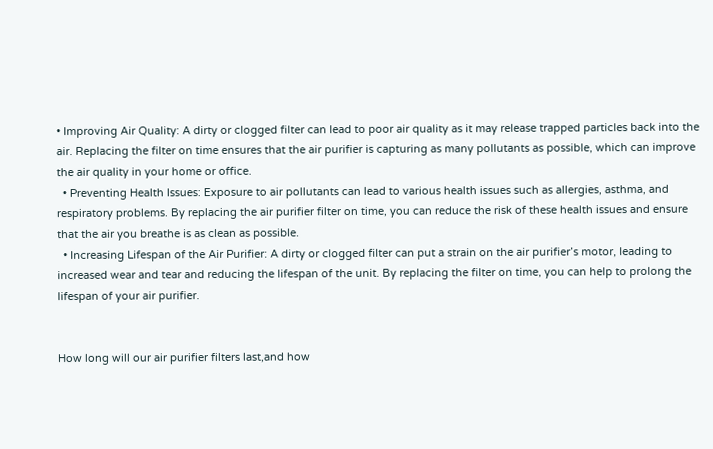• Improving Air Quality: A dirty or clogged filter can lead to poor air quality as it may release trapped particles back into the air. Replacing the filter on time ensures that the air purifier is capturing as many pollutants as possible, which can improve the air quality in your home or office.
  • Preventing Health Issues: Exposure to air pollutants can lead to various health issues such as allergies, asthma, and respiratory problems. By replacing the air purifier filter on time, you can reduce the risk of these health issues and ensure that the air you breathe is as clean as possible.
  • Increasing Lifespan of the Air Purifier: A dirty or clogged filter can put a strain on the air purifier’s motor, leading to increased wear and tear and reducing the lifespan of the unit. By replacing the filter on time, you can help to prolong the lifespan of your air purifier.


How long will our air purifier filters last,and how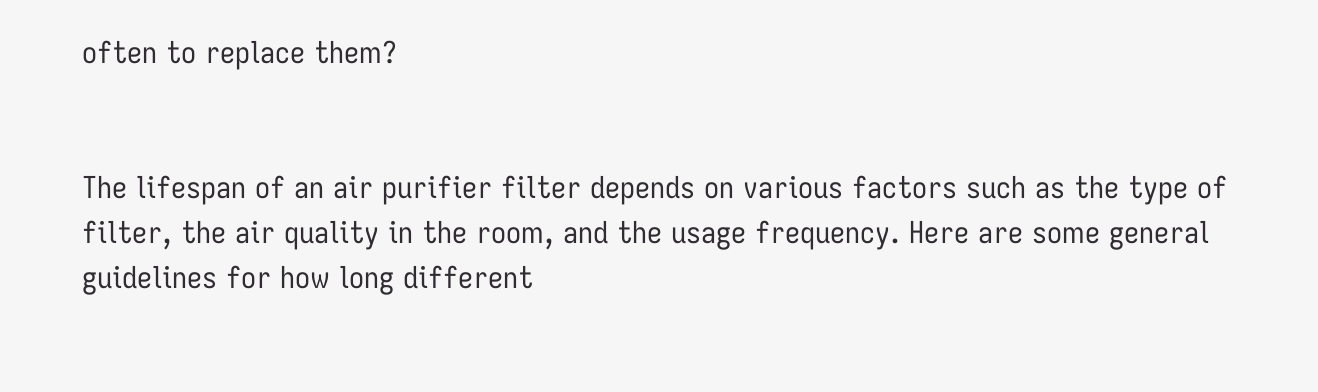often to replace them?


The lifespan of an air purifier filter depends on various factors such as the type of filter, the air quality in the room, and the usage frequency. Here are some general guidelines for how long different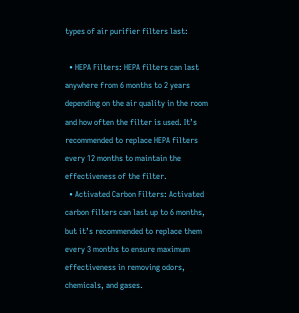types of air purifier filters last:

  • HEPA Filters: HEPA filters can last anywhere from 6 months to 2 years depending on the air quality in the room and how often the filter is used. It’s recommended to replace HEPA filters every 12 months to maintain the effectiveness of the filter.
  • Activated Carbon Filters: Activated carbon filters can last up to 6 months, but it’s recommended to replace them every 3 months to ensure maximum effectiveness in removing odors, chemicals, and gases.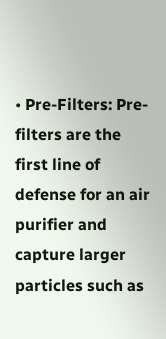• Pre-Filters: Pre-filters are the first line of defense for an air purifier and capture larger particles such as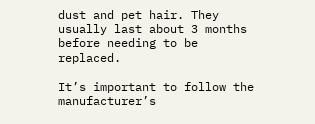dust and pet hair. They usually last about 3 months before needing to be replaced.

It’s important to follow the manufacturer’s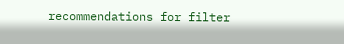recommendations for filter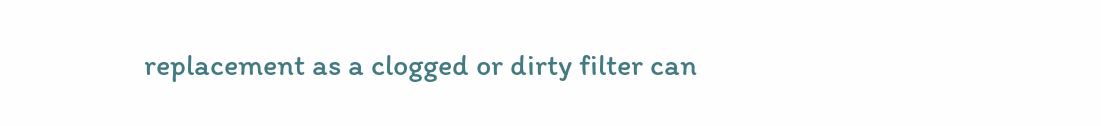replacement as a clogged or dirty filter can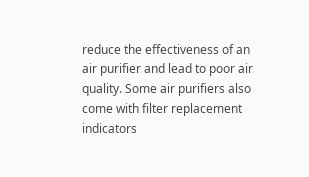reduce the effectiveness of an air purifier and lead to poor air quality. Some air purifiers also come with filter replacement indicators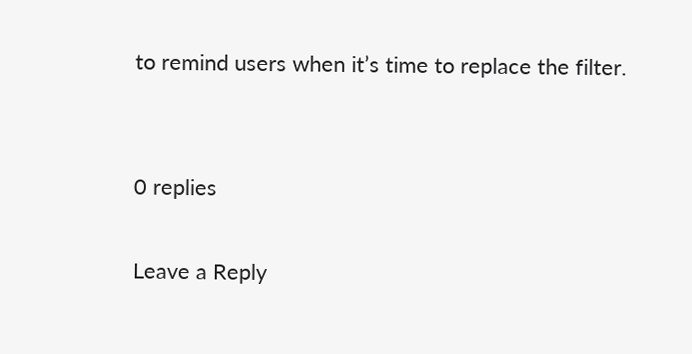to remind users when it’s time to replace the filter.


0 replies

Leave a Reply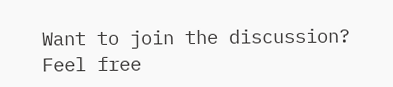Want to join the discussion?
Feel free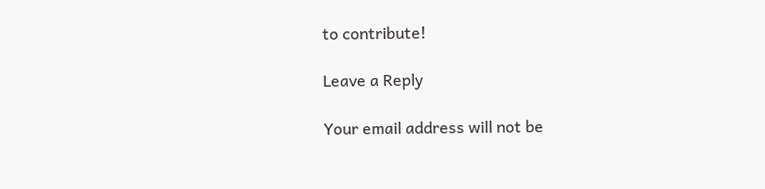to contribute!

Leave a Reply

Your email address will not be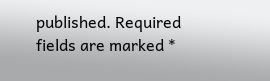published. Required fields are marked *